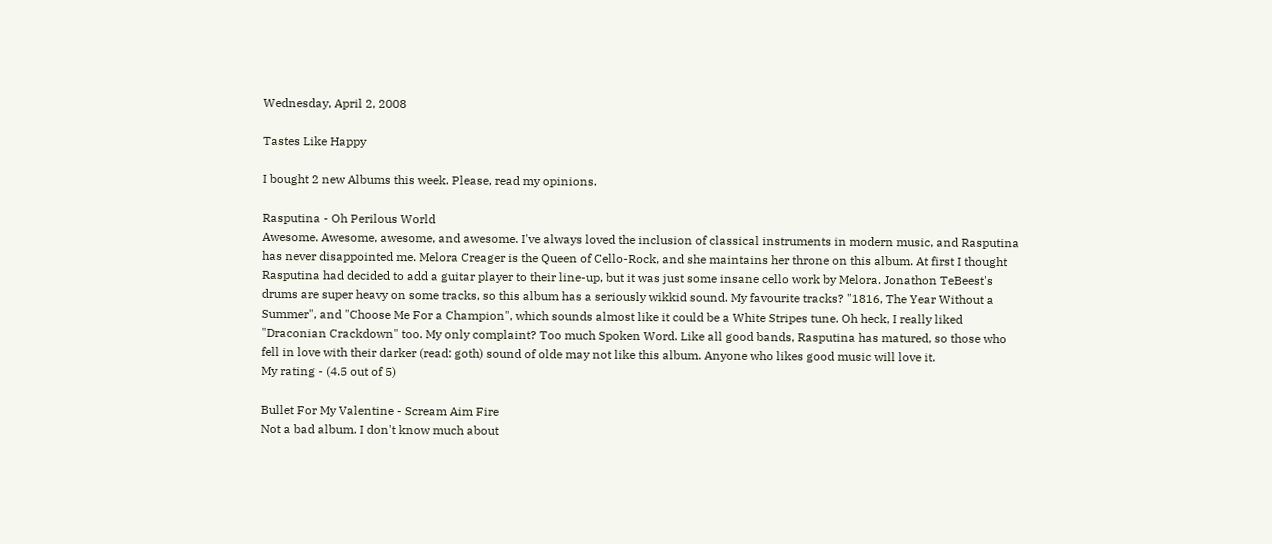Wednesday, April 2, 2008

Tastes Like Happy

I bought 2 new Albums this week. Please, read my opinions.

Rasputina - Oh Perilous World
Awesome. Awesome, awesome, and awesome. I've always loved the inclusion of classical instruments in modern music, and Rasputina has never disappointed me. Melora Creager is the Queen of Cello-Rock, and she maintains her throne on this album. At first I thought Rasputina had decided to add a guitar player to their line-up, but it was just some insane cello work by Melora. Jonathon TeBeest's drums are super heavy on some tracks, so this album has a seriously wikkid sound. My favourite tracks? "1816, The Year Without a Summer", and "Choose Me For a Champion", which sounds almost like it could be a White Stripes tune. Oh heck, I really liked "Draconian Crackdown" too. My only complaint? Too much Spoken Word. Like all good bands, Rasputina has matured, so those who fell in love with their darker (read: goth) sound of olde may not like this album. Anyone who likes good music will love it.
My rating - (4.5 out of 5)

Bullet For My Valentine - Scream Aim Fire
Not a bad album. I don't know much about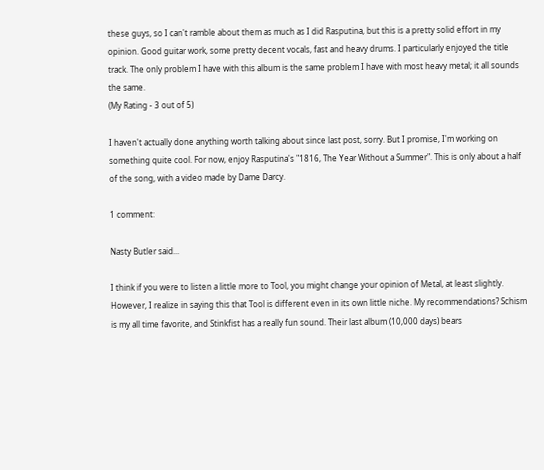these guys, so I can't ramble about them as much as I did Rasputina, but this is a pretty solid effort in my opinion. Good guitar work, some pretty decent vocals, fast and heavy drums. I particularly enjoyed the title track. The only problem I have with this album is the same problem I have with most heavy metal; it all sounds the same.
(My Rating - 3 out of 5)

I haven't actually done anything worth talking about since last post, sorry. But I promise, I'm working on something quite cool. For now, enjoy Rasputina's "1816, The Year Without a Summer". This is only about a half of the song, with a video made by Dame Darcy.

1 comment:

Nasty Butler said...

I think if you were to listen a little more to Tool, you might change your opinion of Metal, at least slightly. However, I realize in saying this that Tool is different even in its own little niche. My recommendations? Schism is my all time favorite, and Stinkfist has a really fun sound. Their last album (10,000 days) bears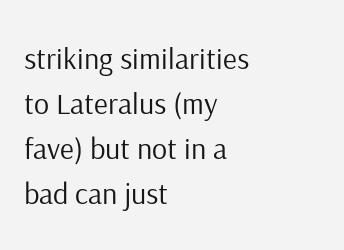striking similarities to Lateralus (my fave) but not in a bad can just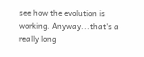see how the evolution is working. Anyway...that's a really long